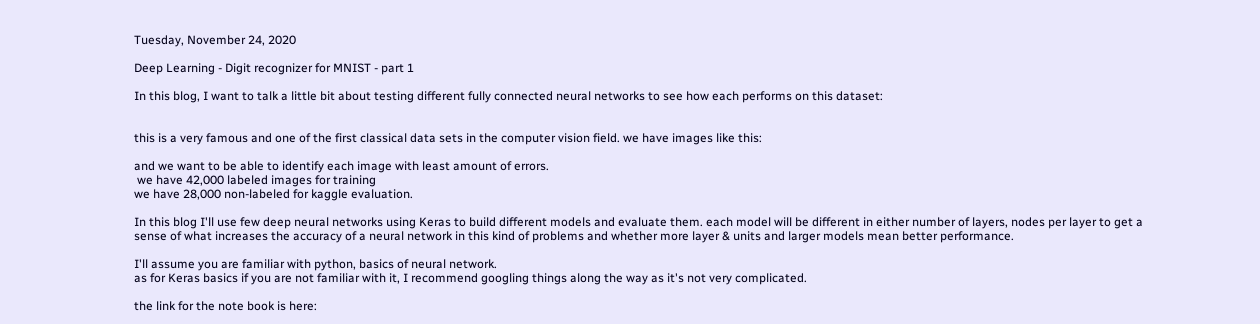Tuesday, November 24, 2020

Deep Learning - Digit recognizer for MNIST - part 1

In this blog, I want to talk a little bit about testing different fully connected neural networks to see how each performs on this dataset:


this is a very famous and one of the first classical data sets in the computer vision field. we have images like this:

and we want to be able to identify each image with least amount of errors.
 we have 42,000 labeled images for training
we have 28,000 non-labeled for kaggle evaluation.

In this blog I'll use few deep neural networks using Keras to build different models and evaluate them. each model will be different in either number of layers, nodes per layer to get a sense of what increases the accuracy of a neural network in this kind of problems and whether more layer & units and larger models mean better performance.

I'll assume you are familiar with python, basics of neural network.
as for Keras basics if you are not familiar with it, I recommend googling things along the way as it's not very complicated.

the link for the note book is here: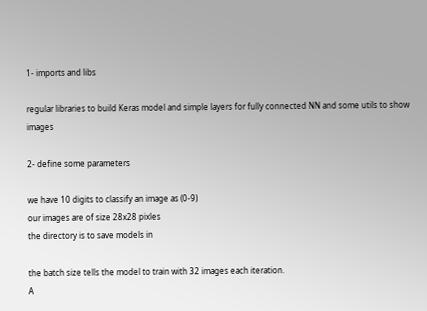1- imports and libs

regular libraries to build Keras model and simple layers for fully connected NN and some utils to show images

2- define some parameters

we have 10 digits to classify an image as (0-9)
our images are of size 28x28 pixles
the directory is to save models in

the batch size tells the model to train with 32 images each iteration.
A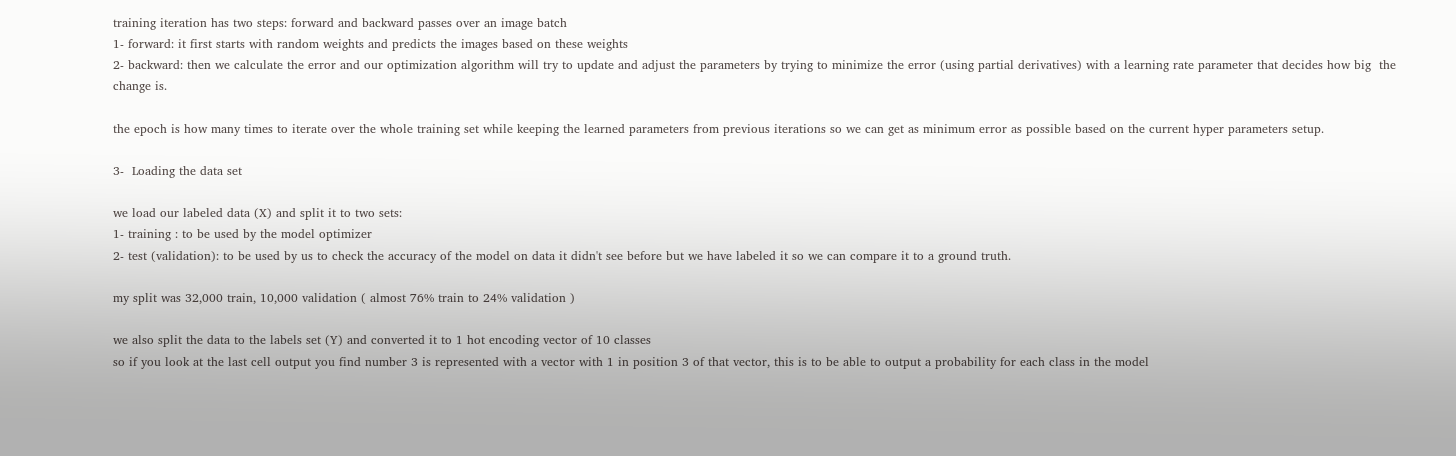training iteration has two steps: forward and backward passes over an image batch
1- forward: it first starts with random weights and predicts the images based on these weights
2- backward: then we calculate the error and our optimization algorithm will try to update and adjust the parameters by trying to minimize the error (using partial derivatives) with a learning rate parameter that decides how big  the change is.

the epoch is how many times to iterate over the whole training set while keeping the learned parameters from previous iterations so we can get as minimum error as possible based on the current hyper parameters setup.

3-  Loading the data set

we load our labeled data (X) and split it to two sets:
1- training : to be used by the model optimizer
2- test (validation): to be used by us to check the accuracy of the model on data it didn't see before but we have labeled it so we can compare it to a ground truth.

my split was 32,000 train, 10,000 validation ( almost 76% train to 24% validation )

we also split the data to the labels set (Y) and converted it to 1 hot encoding vector of 10 classes
so if you look at the last cell output you find number 3 is represented with a vector with 1 in position 3 of that vector, this is to be able to output a probability for each class in the model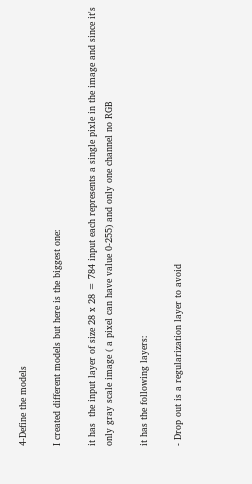4-Define the models

I created different models but here is the biggest one:

it has  the input layer of size 28 x 28 = 784 input each represents a single pixle in the image and since it's only gray scale image ( a pixel can have value 0-255) and only one channel no RGB

it has the following layers:

- Drop out is a regularization layer to avoid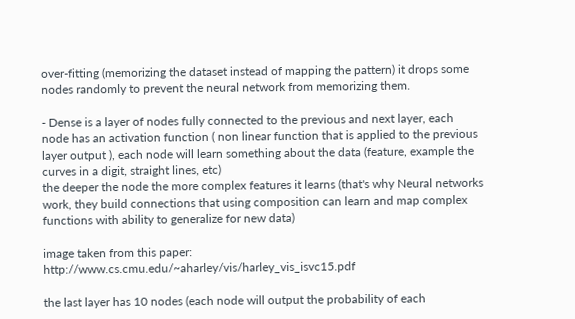over-fitting (memorizing the dataset instead of mapping the pattern) it drops some nodes randomly to prevent the neural network from memorizing them.

- Dense is a layer of nodes fully connected to the previous and next layer, each node has an activation function ( non linear function that is applied to the previous layer output ), each node will learn something about the data (feature, example the curves in a digit, straight lines, etc)
the deeper the node the more complex features it learns (that's why Neural networks work, they build connections that using composition can learn and map complex functions with ability to generalize for new data)

image taken from this paper: http://www.cs.cmu.edu/~aharley/vis/harley_vis_isvc15.pdf

the last layer has 10 nodes (each node will output the probability of each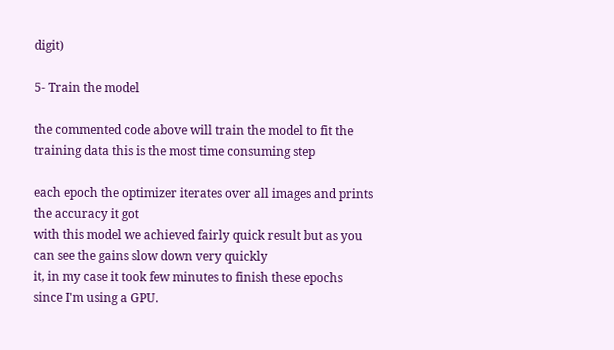digit)

5- Train the model

the commented code above will train the model to fit the training data this is the most time consuming step

each epoch the optimizer iterates over all images and prints the accuracy it got
with this model we achieved fairly quick result but as you can see the gains slow down very quickly
it, in my case it took few minutes to finish these epochs since I'm using a GPU.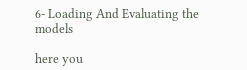6- Loading And Evaluating the models

here you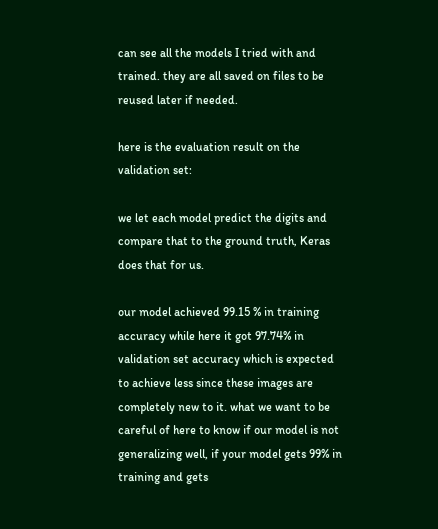can see all the models I tried with and trained. they are all saved on files to be reused later if needed.

here is the evaluation result on the validation set:

we let each model predict the digits and compare that to the ground truth, Keras does that for us.

our model achieved 99.15 % in training accuracy while here it got 97.74% in validation set accuracy which is expected to achieve less since these images are completely new to it. what we want to be careful of here to know if our model is not generalizing well, if your model gets 99% in training and gets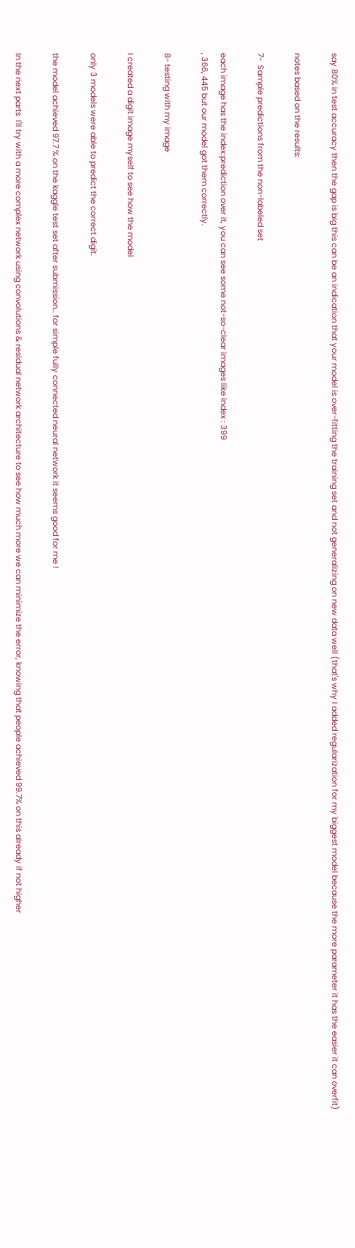say 80% in test accuracy then the gap is big this can be an indication that your model is over-fitting the training set and not generalizing on new data well (that's why I added regularization for my biggest model because the more parameter it has the easier it can overfit)

notes based on the results:

7-  Sample predictions from the non-labeled set

each image has the index:prediction over it, you can see some not-so-clear images like index : 399
, 366, 445 but our model got them correctly.

8- testing with my image

I created a digit image myself to see how the model

only 3 models were able to predict the correct digit.

the model achieved 97.7 % on the kaggle test set after submission.. for simple fully connected neural network it seems good for me !

In the next parts  I'll try with a more complex network using convolutions & residual network architecture to see how much more we can minimize the error, knowing that people achieved 99.7% on this already if not higher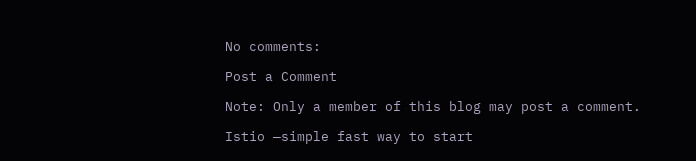No comments:

Post a Comment

Note: Only a member of this blog may post a comment.

Istio —simple fast way to start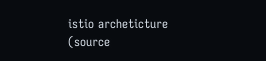istio archeticture (source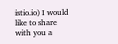istio.io) I would like to share with you a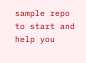sample repo to start and help you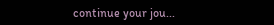continue your jou...